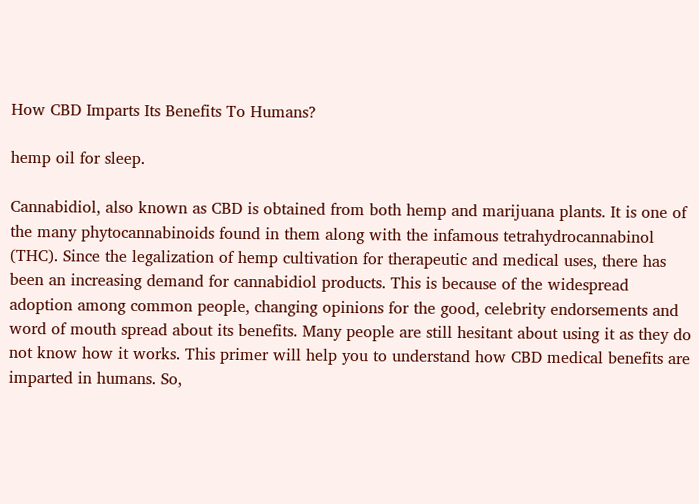How CBD Imparts Its Benefits To Humans?

hemp oil for sleep.

Cannabidiol, also known as CBD is obtained from both hemp and marijuana plants. It is one of the many phytocannabinoids found in them along with the infamous tetrahydrocannabinol (THC). Since the legalization of hemp cultivation for therapeutic and medical uses, there has been an increasing demand for cannabidiol products. This is because of the widespread adoption among common people, changing opinions for the good, celebrity endorsements and word of mouth spread about its benefits. Many people are still hesitant about using it as they do not know how it works. This primer will help you to understand how CBD medical benefits are imparted in humans. So,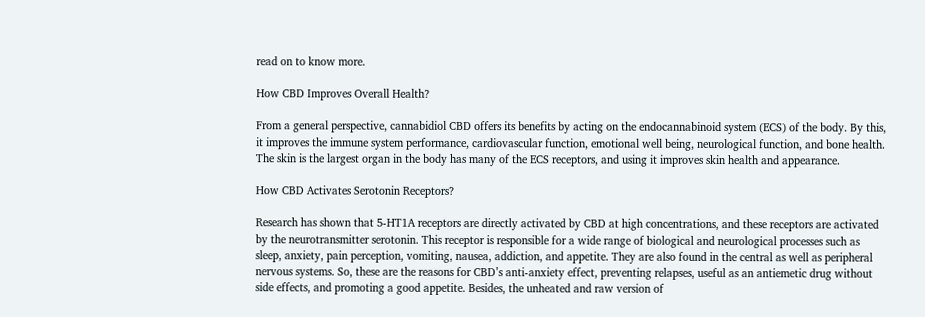read on to know more.

How CBD Improves Overall Health?

From a general perspective, cannabidiol CBD offers its benefits by acting on the endocannabinoid system (ECS) of the body. By this, it improves the immune system performance, cardiovascular function, emotional well being, neurological function, and bone health. The skin is the largest organ in the body has many of the ECS receptors, and using it improves skin health and appearance.

How CBD Activates Serotonin Receptors?

Research has shown that 5-HT1A receptors are directly activated by CBD at high concentrations, and these receptors are activated by the neurotransmitter serotonin. This receptor is responsible for a wide range of biological and neurological processes such as sleep, anxiety, pain perception, vomiting, nausea, addiction, and appetite. They are also found in the central as well as peripheral nervous systems. So, these are the reasons for CBD’s anti-anxiety effect, preventing relapses, useful as an antiemetic drug without side effects, and promoting a good appetite. Besides, the unheated and raw version of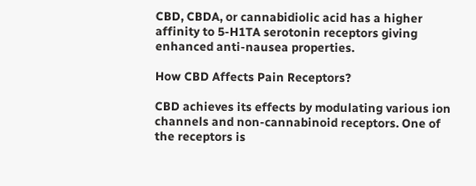CBD, CBDA, or cannabidiolic acid has a higher affinity to 5-H1TA serotonin receptors giving enhanced anti-nausea properties.

How CBD Affects Pain Receptors?

CBD achieves its effects by modulating various ion channels and non-cannabinoid receptors. One of the receptors is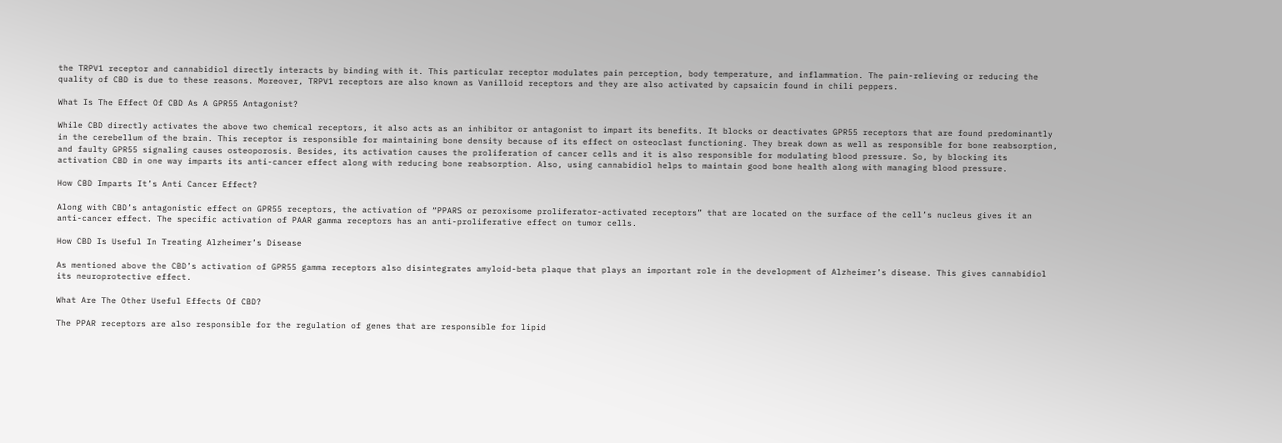the TRPV1 receptor and cannabidiol directly interacts by binding with it. This particular receptor modulates pain perception, body temperature, and inflammation. The pain-relieving or reducing the quality of CBD is due to these reasons. Moreover, TRPV1 receptors are also known as Vanilloid receptors and they are also activated by capsaicin found in chili peppers.

What Is The Effect Of CBD As A GPR55 Antagonist?

While CBD directly activates the above two chemical receptors, it also acts as an inhibitor or antagonist to impart its benefits. It blocks or deactivates GPR55 receptors that are found predominantly in the cerebellum of the brain. This receptor is responsible for maintaining bone density because of its effect on osteoclast functioning. They break down as well as responsible for bone reabsorption, and faulty GPR55 signaling causes osteoporosis. Besides, its activation causes the proliferation of cancer cells and it is also responsible for modulating blood pressure. So, by blocking its activation CBD in one way imparts its anti-cancer effect along with reducing bone reabsorption. Also, using cannabidiol helps to maintain good bone health along with managing blood pressure.

How CBD Imparts It’s Anti Cancer Effect?

Along with CBD’s antagonistic effect on GPR55 receptors, the activation of “PPARS or peroxisome proliferator-activated receptors” that are located on the surface of the cell’s nucleus gives it an anti-cancer effect. The specific activation of PAAR gamma receptors has an anti-proliferative effect on tumor cells.

How CBD Is Useful In Treating Alzheimer’s Disease

As mentioned above the CBD’s activation of GPR55 gamma receptors also disintegrates amyloid-beta plaque that plays an important role in the development of Alzheimer’s disease. This gives cannabidiol its neuroprotective effect.

What Are The Other Useful Effects Of CBD?

The PPAR receptors are also responsible for the regulation of genes that are responsible for lipid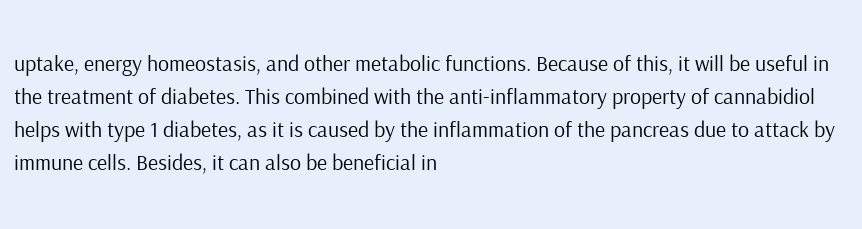uptake, energy homeostasis, and other metabolic functions. Because of this, it will be useful in the treatment of diabetes. This combined with the anti-inflammatory property of cannabidiol helps with type 1 diabetes, as it is caused by the inflammation of the pancreas due to attack by immune cells. Besides, it can also be beneficial in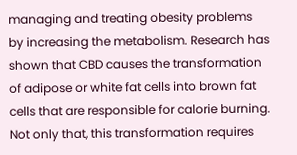managing and treating obesity problems by increasing the metabolism. Research has shown that CBD causes the transformation of adipose or white fat cells into brown fat cells that are responsible for calorie burning. Not only that, this transformation requires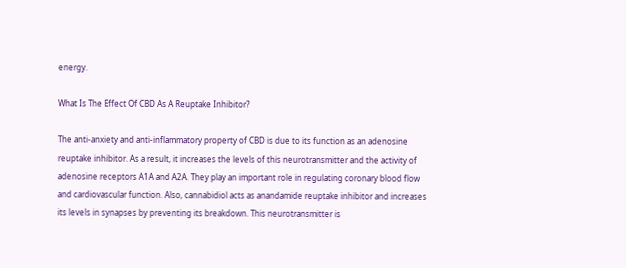energy.

What Is The Effect Of CBD As A Reuptake Inhibitor?

The anti-anxiety and anti-inflammatory property of CBD is due to its function as an adenosine reuptake inhibitor. As a result, it increases the levels of this neurotransmitter and the activity of adenosine receptors A1A and A2A. They play an important role in regulating coronary blood flow and cardiovascular function. Also, cannabidiol acts as anandamide reuptake inhibitor and increases its levels in synapses by preventing its breakdown. This neurotransmitter is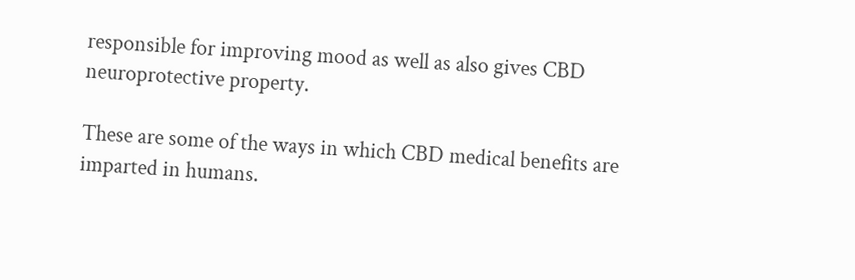responsible for improving mood as well as also gives CBD neuroprotective property.

These are some of the ways in which CBD medical benefits are imparted in humans.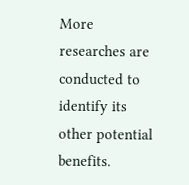More researches are conducted to identify its other potential benefits.